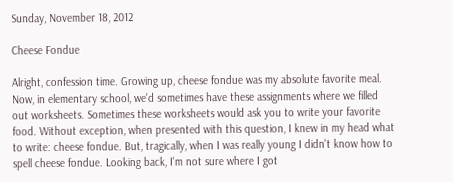Sunday, November 18, 2012

Cheese Fondue

Alright, confession time. Growing up, cheese fondue was my absolute favorite meal. Now, in elementary school, we'd sometimes have these assignments where we filled out worksheets. Sometimes these worksheets would ask you to write your favorite food. Without exception, when presented with this question, I knew in my head what to write: cheese fondue. But, tragically, when I was really young I didn't know how to spell cheese fondue. Looking back, I'm not sure where I got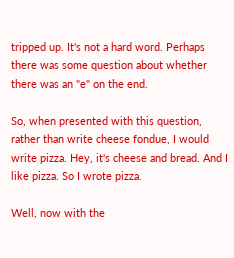tripped up. It's not a hard word. Perhaps there was some question about whether there was an "e" on the end.

So, when presented with this question, rather than write cheese fondue, I would write pizza. Hey, it's cheese and bread. And I like pizza. So I wrote pizza.

Well, now with the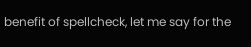benefit of spellcheck, let me say for the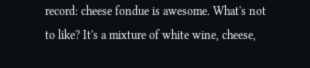record: cheese fondue is awesome. What's not to like? It's a mixture of white wine, cheese,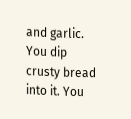and garlic. You dip crusty bread into it. You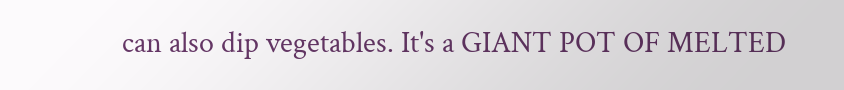can also dip vegetables. It's a GIANT POT OF MELTED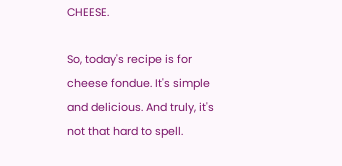CHEESE.

So, today's recipe is for cheese fondue. It's simple and delicious. And truly, it's not that hard to spell.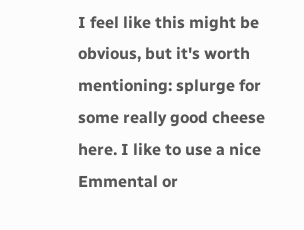I feel like this might be obvious, but it's worth mentioning: splurge for some really good cheese here. I like to use a nice Emmental or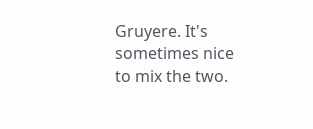Gruyere. It's sometimes nice to mix the two.